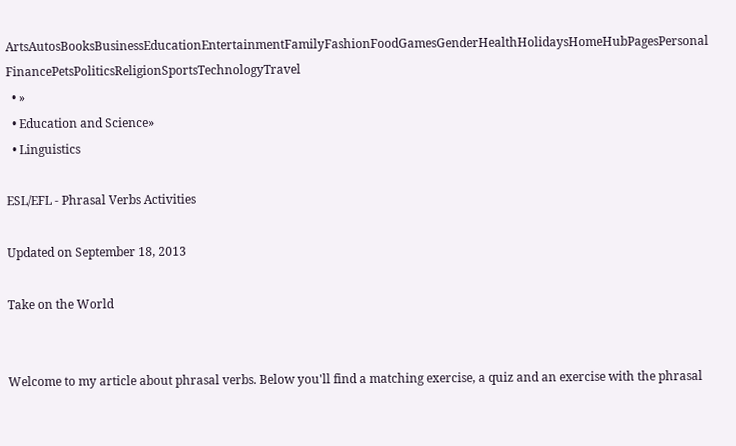ArtsAutosBooksBusinessEducationEntertainmentFamilyFashionFoodGamesGenderHealthHolidaysHomeHubPagesPersonal FinancePetsPoliticsReligionSportsTechnologyTravel
  • »
  • Education and Science»
  • Linguistics

ESL/EFL - Phrasal Verbs Activities

Updated on September 18, 2013

Take on the World


Welcome to my article about phrasal verbs. Below you'll find a matching exercise, a quiz and an exercise with the phrasal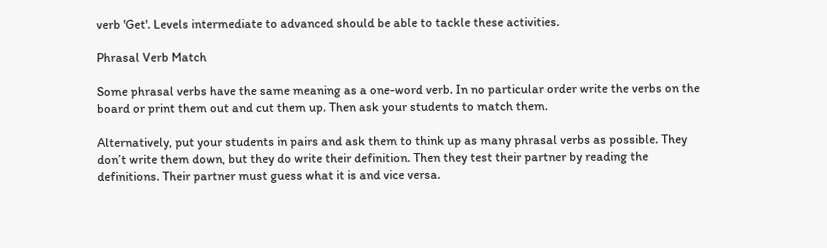verb 'Get'. Levels intermediate to advanced should be able to tackle these activities.

Phrasal Verb Match

Some phrasal verbs have the same meaning as a one-word verb. In no particular order write the verbs on the board or print them out and cut them up. Then ask your students to match them.

Alternatively, put your students in pairs and ask them to think up as many phrasal verbs as possible. They don’t write them down, but they do write their definition. Then they test their partner by reading the definitions. Their partner must guess what it is and vice versa.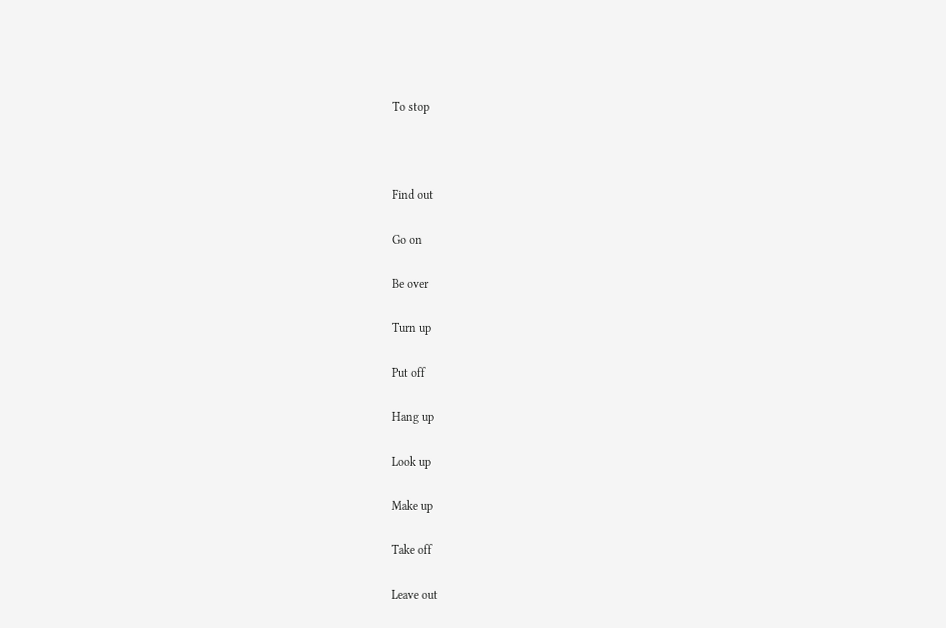To stop



Find out

Go on

Be over

Turn up

Put off

Hang up

Look up

Make up

Take off

Leave out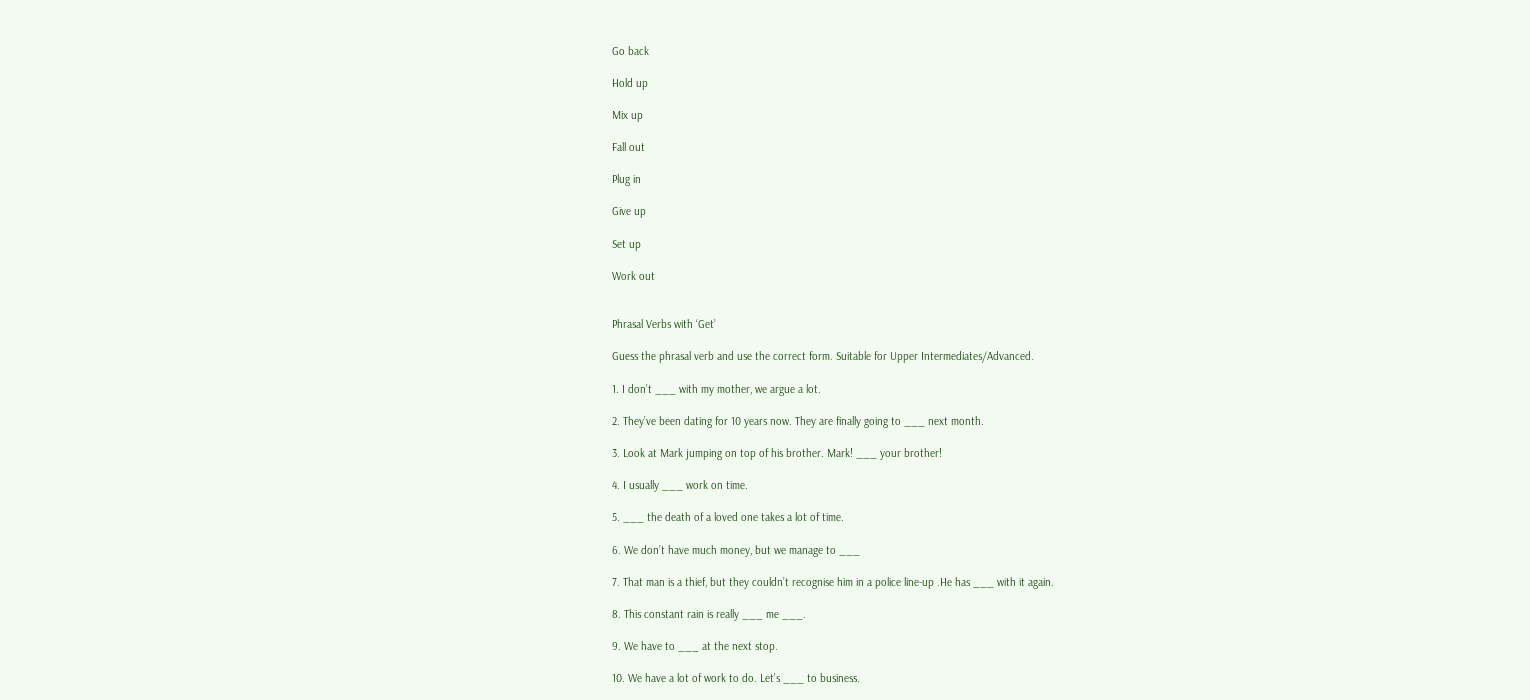Go back

Hold up

Mix up

Fall out

Plug in

Give up

Set up

Work out


Phrasal Verbs with ‘Get’

Guess the phrasal verb and use the correct form. Suitable for Upper Intermediates/Advanced.

1. I don’t ___ with my mother, we argue a lot.

2. They’ve been dating for 10 years now. They are finally going to ___ next month.

3. Look at Mark jumping on top of his brother. Mark! ___ your brother!

4. I usually ___ work on time.

5. ___ the death of a loved one takes a lot of time.

6. We don’t have much money, but we manage to ___

7. That man is a thief, but they couldn’t recognise him in a police line-up .He has ___ with it again.

8. This constant rain is really ___ me ___.

9. We have to ___ at the next stop.

10. We have a lot of work to do. Let’s ___ to business.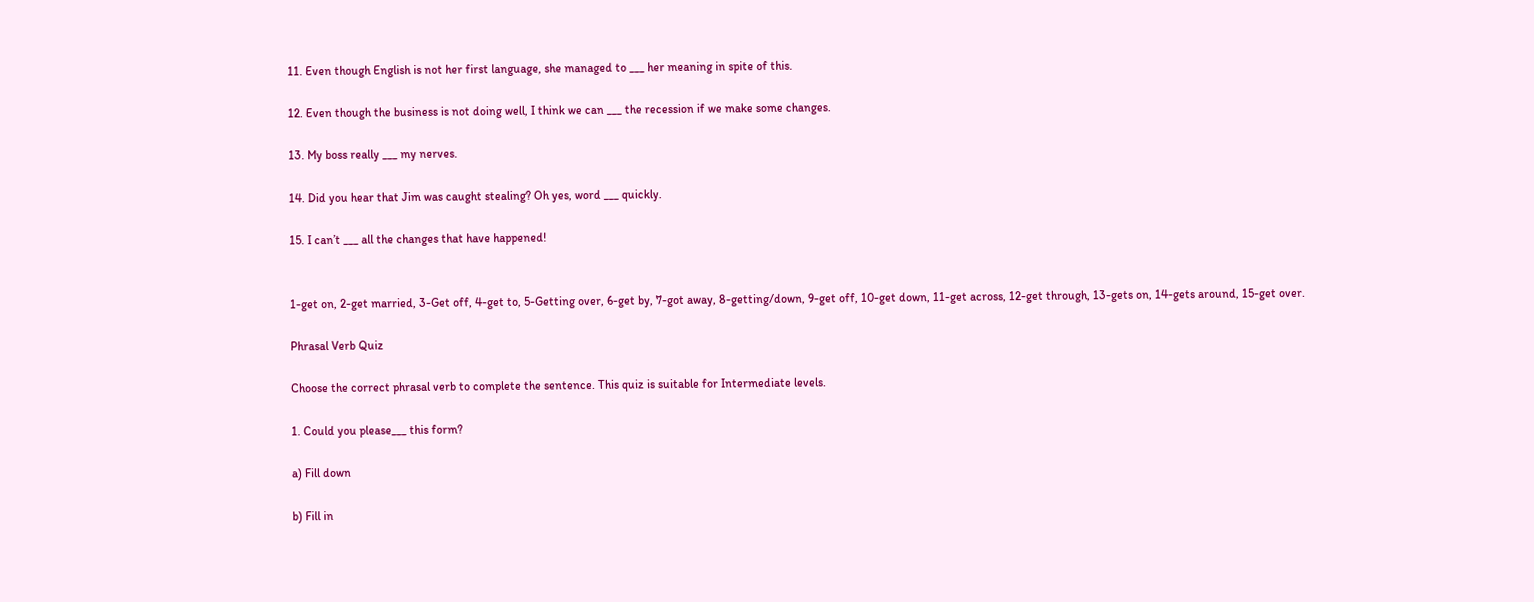11. Even though English is not her first language, she managed to ___ her meaning in spite of this.

12. Even though the business is not doing well, I think we can ___ the recession if we make some changes.

13. My boss really ___ my nerves.

14. Did you hear that Jim was caught stealing? Oh yes, word ___ quickly.

15. I can’t ___ all the changes that have happened!


1-get on, 2-get married, 3-Get off, 4-get to, 5-Getting over, 6-get by, 7-got away, 8-getting/down, 9-get off, 10-get down, 11-get across, 12-get through, 13-gets on, 14-gets around, 15-get over.

Phrasal Verb Quiz

Choose the correct phrasal verb to complete the sentence. This quiz is suitable for Intermediate levels.

1. Could you please___ this form?

a) Fill down

b) Fill in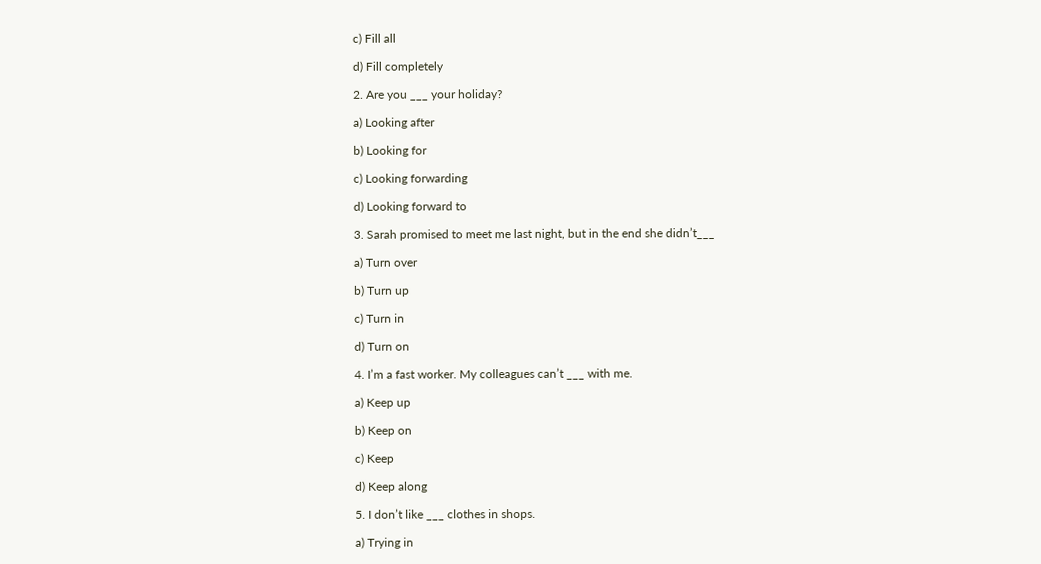c) Fill all

d) Fill completely

2. Are you ___ your holiday?

a) Looking after

b) Looking for

c) Looking forwarding

d) Looking forward to

3. Sarah promised to meet me last night, but in the end she didn’t___

a) Turn over

b) Turn up

c) Turn in

d) Turn on

4. I’m a fast worker. My colleagues can’t ___ with me.

a) Keep up

b) Keep on

c) Keep

d) Keep along

5. I don’t like ___ clothes in shops.

a) Trying in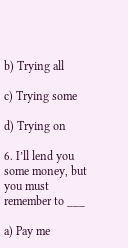b) Trying all

c) Trying some

d) Trying on

6. I’ll lend you some money, but you must remember to ___

a) Pay me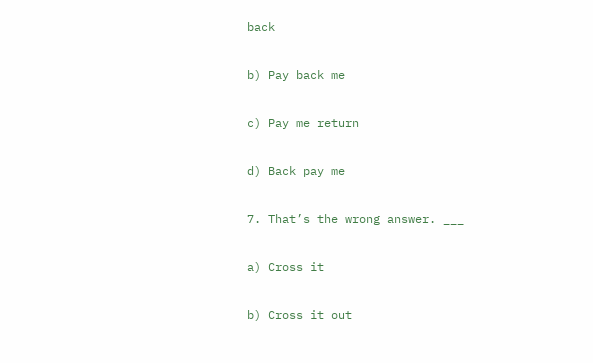back

b) Pay back me

c) Pay me return

d) Back pay me

7. That’s the wrong answer. ___

a) Cross it

b) Cross it out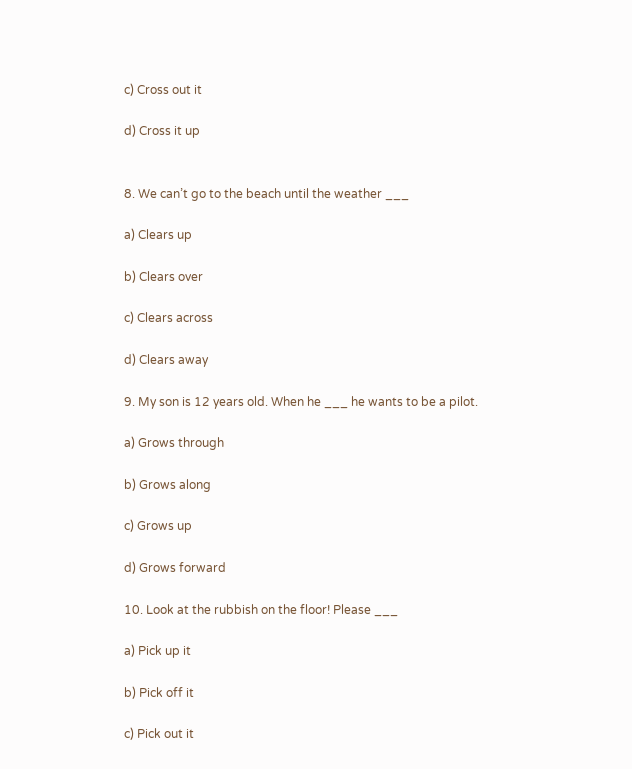c) Cross out it

d) Cross it up


8. We can’t go to the beach until the weather ___

a) Clears up

b) Clears over

c) Clears across

d) Clears away

9. My son is 12 years old. When he ___ he wants to be a pilot.

a) Grows through

b) Grows along

c) Grows up

d) Grows forward

10. Look at the rubbish on the floor! Please ___

a) Pick up it

b) Pick off it

c) Pick out it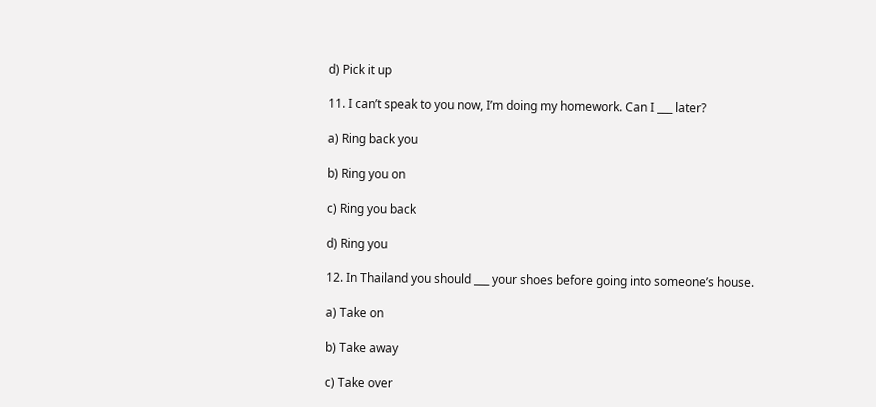d) Pick it up

11. I can’t speak to you now, I’m doing my homework. Can I ___ later?

a) Ring back you

b) Ring you on

c) Ring you back

d) Ring you

12. In Thailand you should ___ your shoes before going into someone’s house.

a) Take on

b) Take away

c) Take over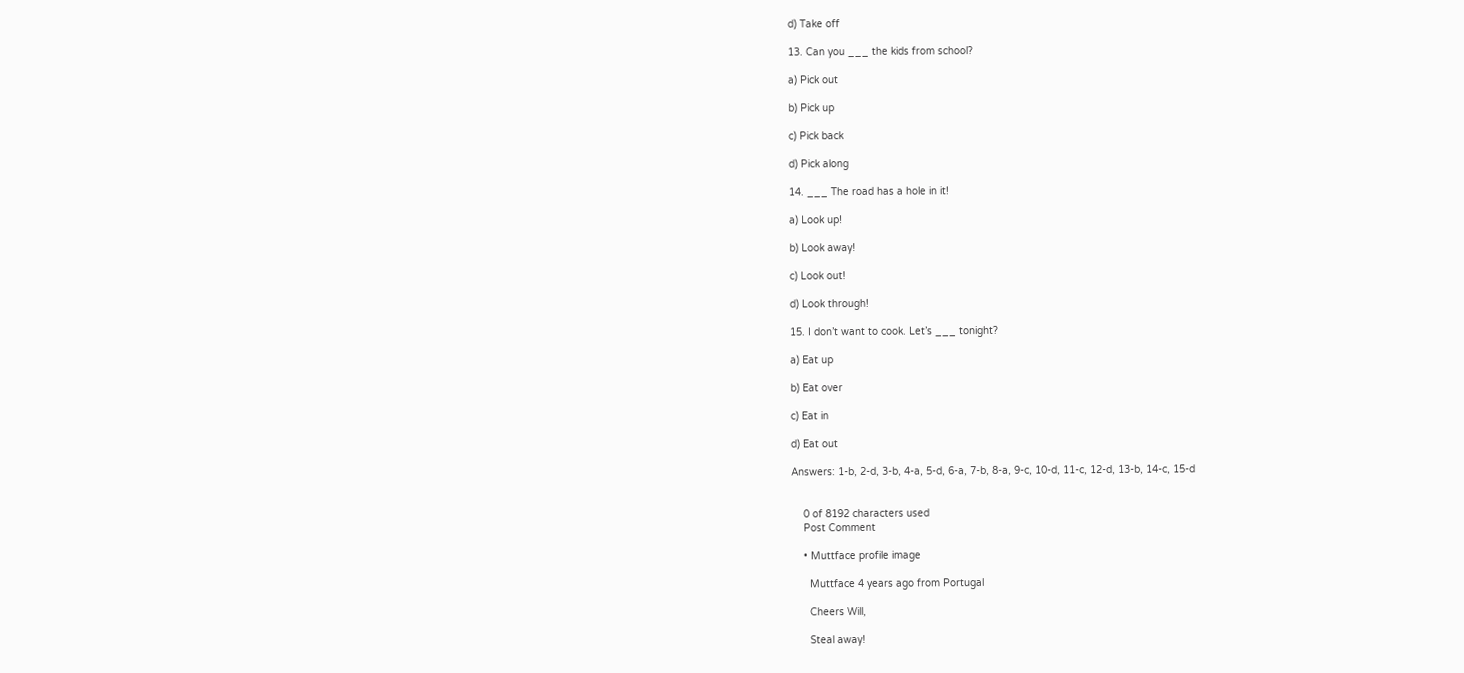d) Take off

13. Can you ___ the kids from school?

a) Pick out

b) Pick up

c) Pick back

d) Pick along

14. ___ The road has a hole in it!

a) Look up!

b) Look away!

c) Look out!

d) Look through!

15. I don’t want to cook. Let’s ___ tonight?

a) Eat up

b) Eat over

c) Eat in

d) Eat out

Answers: 1-b, 2-d, 3-b, 4-a, 5-d, 6-a, 7-b, 8-a, 9-c, 10-d, 11-c, 12-d, 13-b, 14-c, 15-d


    0 of 8192 characters used
    Post Comment

    • Muttface profile image

      Muttface 4 years ago from Portugal

      Cheers Will,

      Steal away!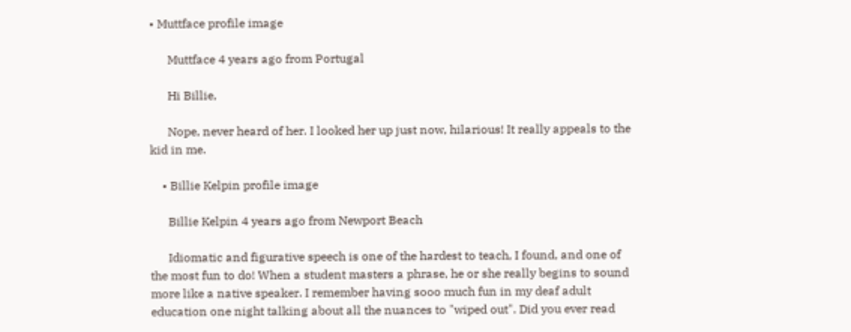• Muttface profile image

      Muttface 4 years ago from Portugal

      Hi Billie,

      Nope, never heard of her. I looked her up just now, hilarious! It really appeals to the kid in me.

    • Billie Kelpin profile image

      Billie Kelpin 4 years ago from Newport Beach

      Idiomatic and figurative speech is one of the hardest to teach, I found, and one of the most fun to do! When a student masters a phrase, he or she really begins to sound more like a native speaker. I remember having sooo much fun in my deaf adult education one night talking about all the nuances to "wiped out". Did you ever read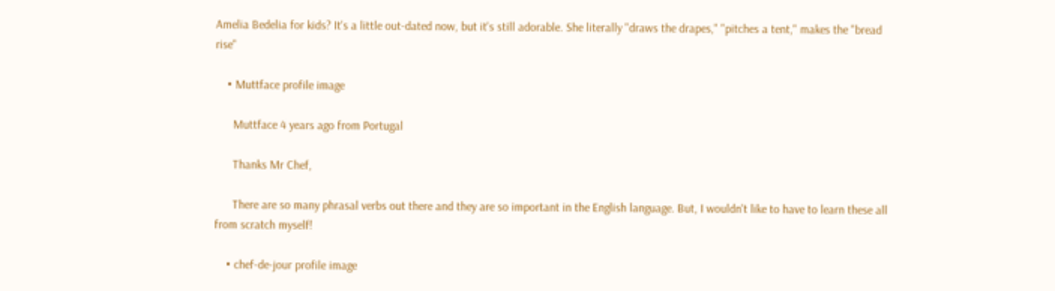Amelia Bedelia for kids? It's a little out-dated now, but it's still adorable. She literally "draws the drapes," "pitches a tent," makes the "bread rise"

    • Muttface profile image

      Muttface 4 years ago from Portugal

      Thanks Mr Chef,

      There are so many phrasal verbs out there and they are so important in the English language. But, I wouldn't like to have to learn these all from scratch myself!

    • chef-de-jour profile image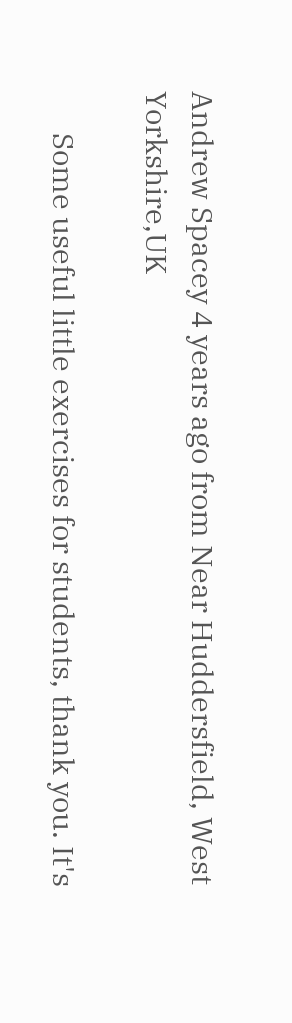Andrew Spacey 4 years ago from Near Huddersfield, West Yorkshire,UK

      Some useful little exercises for students, thank you. It's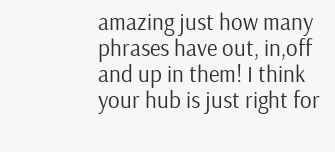amazing just how many phrases have out, in,off and up in them! I think your hub is just right for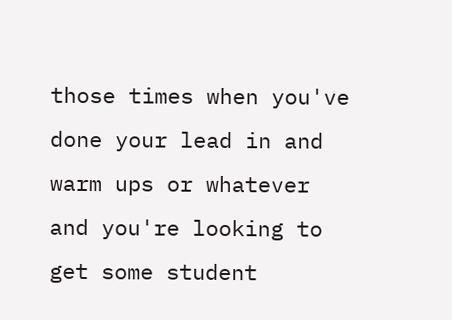those times when you've done your lead in and warm ups or whatever and you're looking to get some student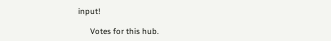input!

      Votes for this hub.